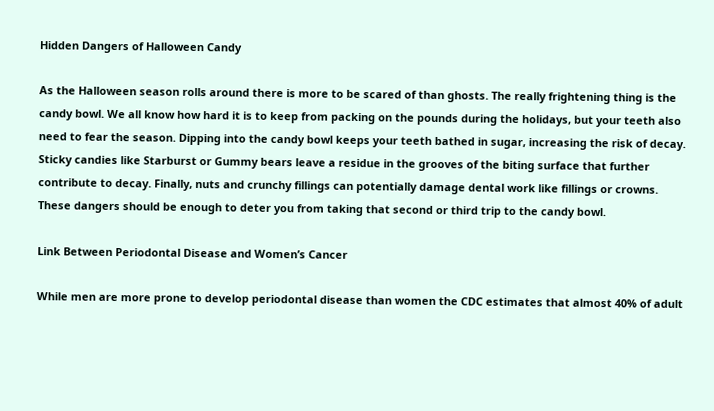Hidden Dangers of Halloween Candy

As the Halloween season rolls around there is more to be scared of than ghosts. The really frightening thing is the candy bowl. We all know how hard it is to keep from packing on the pounds during the holidays, but your teeth also need to fear the season. Dipping into the candy bowl keeps your teeth bathed in sugar, increasing the risk of decay. Sticky candies like Starburst or Gummy bears leave a residue in the grooves of the biting surface that further contribute to decay. Finally, nuts and crunchy fillings can potentially damage dental work like fillings or crowns. These dangers should be enough to deter you from taking that second or third trip to the candy bowl.

Link Between Periodontal Disease and Women’s Cancer

While men are more prone to develop periodontal disease than women the CDC estimates that almost 40% of adult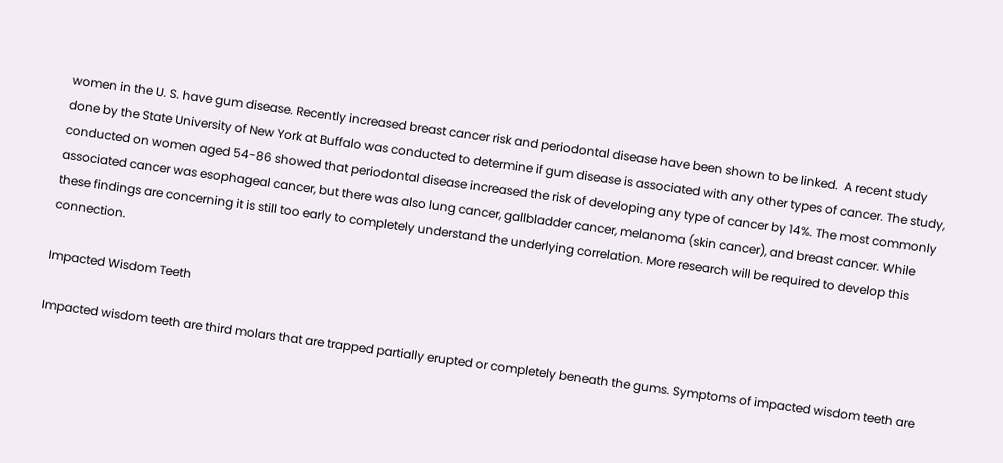women in the U. S. have gum disease. Recently increased breast cancer risk and periodontal disease have been shown to be linked.  A recent study done by the State University of New York at Buffalo was conducted to determine if gum disease is associated with any other types of cancer. The study, conducted on women aged 54-86 showed that periodontal disease increased the risk of developing any type of cancer by 14%. The most commonly associated cancer was esophageal cancer, but there was also lung cancer, gallbladder cancer, melanoma (skin cancer), and breast cancer. While these findings are concerning it is still too early to completely understand the underlying correlation. More research will be required to develop this connection.

Impacted Wisdom Teeth

Impacted wisdom teeth are third molars that are trapped partially erupted or completely beneath the gums. Symptoms of impacted wisdom teeth are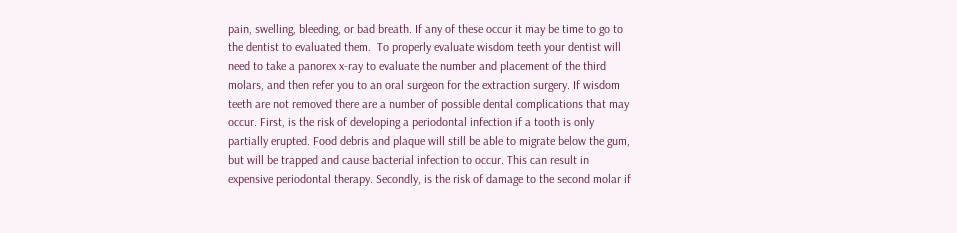pain, swelling, bleeding, or bad breath. If any of these occur it may be time to go to the dentist to evaluated them.  To properly evaluate wisdom teeth your dentist will need to take a panorex x-ray to evaluate the number and placement of the third molars, and then refer you to an oral surgeon for the extraction surgery. If wisdom teeth are not removed there are a number of possible dental complications that may occur. First, is the risk of developing a periodontal infection if a tooth is only partially erupted. Food debris and plaque will still be able to migrate below the gum, but will be trapped and cause bacterial infection to occur. This can result in expensive periodontal therapy. Secondly, is the risk of damage to the second molar if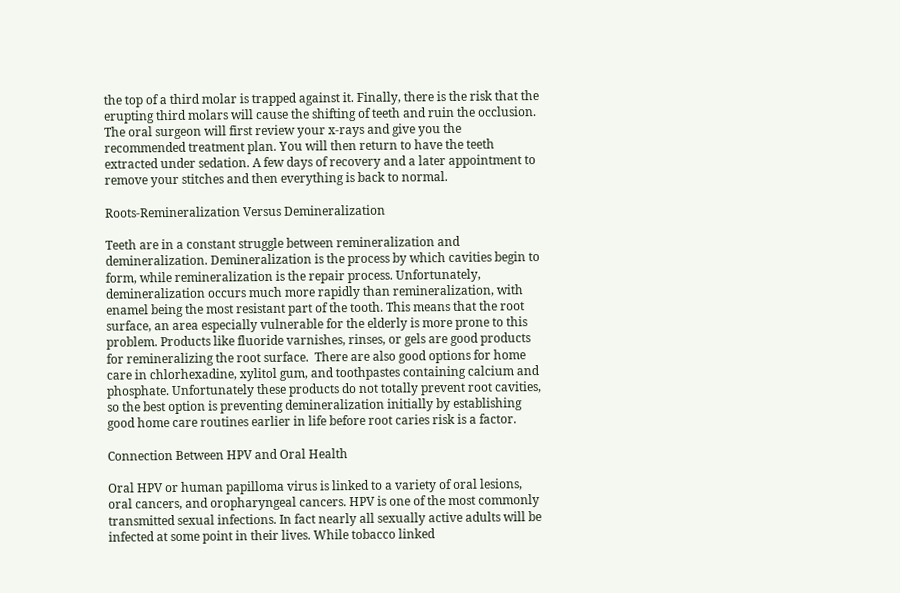the top of a third molar is trapped against it. Finally, there is the risk that the erupting third molars will cause the shifting of teeth and ruin the occlusion. The oral surgeon will first review your x-rays and give you the recommended treatment plan. You will then return to have the teeth extracted under sedation. A few days of recovery and a later appointment to remove your stitches and then everything is back to normal.

Roots-Remineralization Versus Demineralization

Teeth are in a constant struggle between remineralization and demineralization. Demineralization is the process by which cavities begin to form, while remineralization is the repair process. Unfortunately, demineralization occurs much more rapidly than remineralization, with enamel being the most resistant part of the tooth. This means that the root surface, an area especially vulnerable for the elderly is more prone to this problem. Products like fluoride varnishes, rinses, or gels are good products for remineralizing the root surface.  There are also good options for home care in chlorhexadine, xylitol gum, and toothpastes containing calcium and phosphate. Unfortunately these products do not totally prevent root cavities, so the best option is preventing demineralization initially by establishing good home care routines earlier in life before root caries risk is a factor.

Connection Between HPV and Oral Health

Oral HPV or human papilloma virus is linked to a variety of oral lesions, oral cancers, and oropharyngeal cancers. HPV is one of the most commonly transmitted sexual infections. In fact nearly all sexually active adults will be infected at some point in their lives. While tobacco linked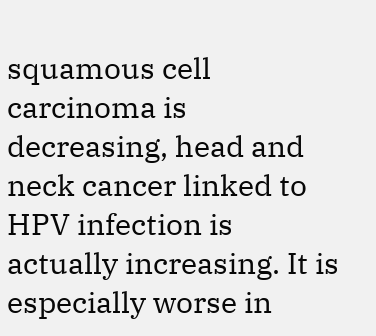squamous cell carcinoma is decreasing, head and neck cancer linked to HPV infection is actually increasing. It is especially worse in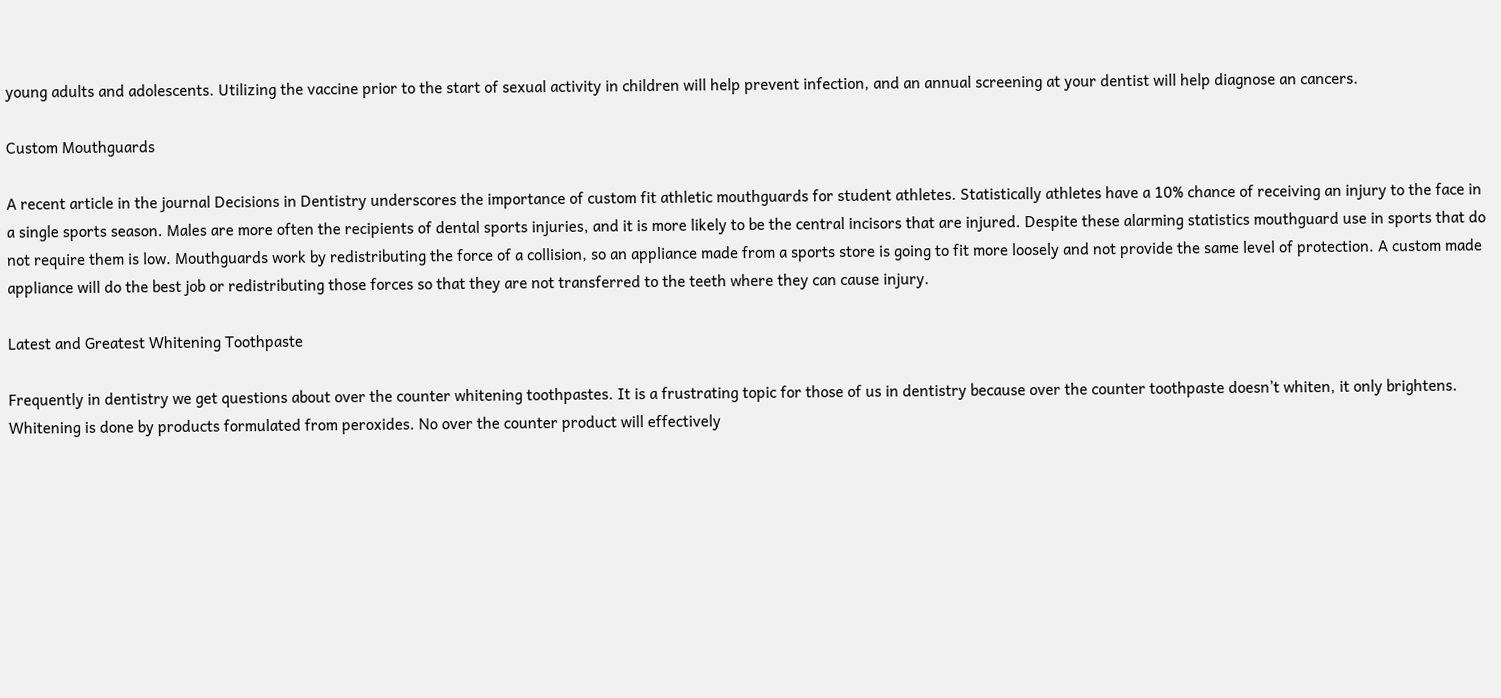young adults and adolescents. Utilizing the vaccine prior to the start of sexual activity in children will help prevent infection, and an annual screening at your dentist will help diagnose an cancers.

Custom Mouthguards

A recent article in the journal Decisions in Dentistry underscores the importance of custom fit athletic mouthguards for student athletes. Statistically athletes have a 10% chance of receiving an injury to the face in a single sports season. Males are more often the recipients of dental sports injuries, and it is more likely to be the central incisors that are injured. Despite these alarming statistics mouthguard use in sports that do not require them is low. Mouthguards work by redistributing the force of a collision, so an appliance made from a sports store is going to fit more loosely and not provide the same level of protection. A custom made appliance will do the best job or redistributing those forces so that they are not transferred to the teeth where they can cause injury.

Latest and Greatest Whitening Toothpaste

Frequently in dentistry we get questions about over the counter whitening toothpastes. It is a frustrating topic for those of us in dentistry because over the counter toothpaste doesn’t whiten, it only brightens. Whitening is done by products formulated from peroxides. No over the counter product will effectively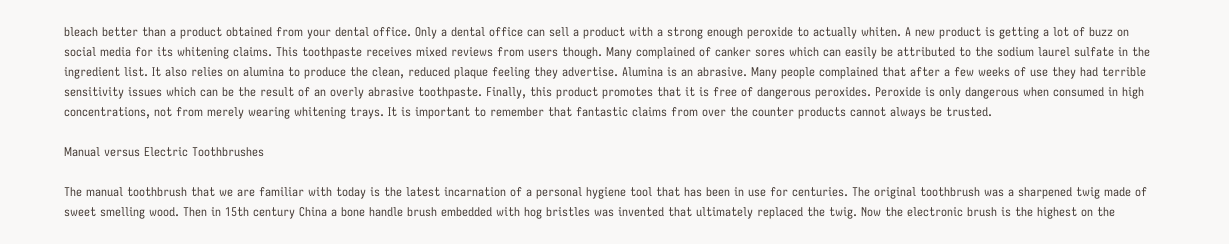bleach better than a product obtained from your dental office. Only a dental office can sell a product with a strong enough peroxide to actually whiten. A new product is getting a lot of buzz on social media for its whitening claims. This toothpaste receives mixed reviews from users though. Many complained of canker sores which can easily be attributed to the sodium laurel sulfate in the ingredient list. It also relies on alumina to produce the clean, reduced plaque feeling they advertise. Alumina is an abrasive. Many people complained that after a few weeks of use they had terrible sensitivity issues which can be the result of an overly abrasive toothpaste. Finally, this product promotes that it is free of dangerous peroxides. Peroxide is only dangerous when consumed in high concentrations, not from merely wearing whitening trays. It is important to remember that fantastic claims from over the counter products cannot always be trusted.

Manual versus Electric Toothbrushes

The manual toothbrush that we are familiar with today is the latest incarnation of a personal hygiene tool that has been in use for centuries. The original toothbrush was a sharpened twig made of sweet smelling wood. Then in 15th century China a bone handle brush embedded with hog bristles was invented that ultimately replaced the twig. Now the electronic brush is the highest on the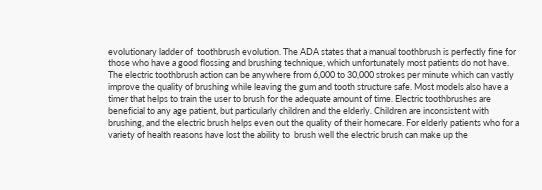evolutionary ladder of  toothbrush evolution. The ADA states that a manual toothbrush is perfectly fine for those who have a good flossing and brushing technique, which unfortunately most patients do not have. The electric toothbrush action can be anywhere from 6,000 to 30,000 strokes per minute which can vastly improve the quality of brushing while leaving the gum and tooth structure safe. Most models also have a timer that helps to train the user to brush for the adequate amount of time. Electric toothbrushes are beneficial to any age patient, but particularly children and the elderly. Children are inconsistent with brushing, and the electric brush helps even out the quality of their homecare. For elderly patients who for a variety of health reasons have lost the ability to  brush well the electric brush can make up the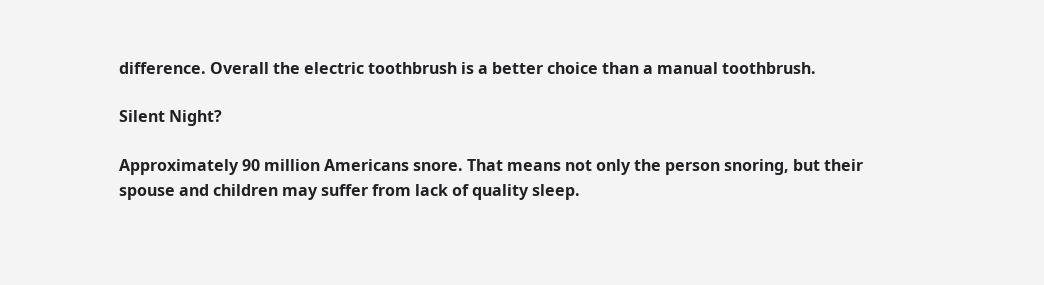difference. Overall the electric toothbrush is a better choice than a manual toothbrush.

Silent Night?

Approximately 90 million Americans snore. That means not only the person snoring, but their spouse and children may suffer from lack of quality sleep.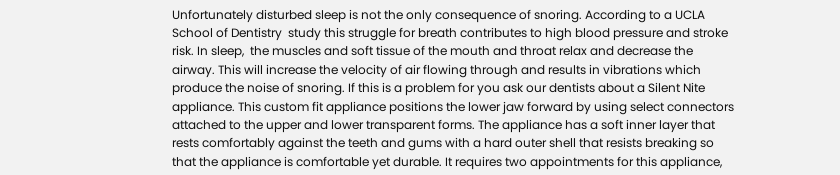Unfortunately disturbed sleep is not the only consequence of snoring. According to a UCLA School of Dentistry  study this struggle for breath contributes to high blood pressure and stroke risk. In sleep,  the muscles and soft tissue of the mouth and throat relax and decrease the airway. This will increase the velocity of air flowing through and results in vibrations which produce the noise of snoring. If this is a problem for you ask our dentists about a Silent Nite appliance. This custom fit appliance positions the lower jaw forward by using select connectors attached to the upper and lower transparent forms. The appliance has a soft inner layer that rests comfortably against the teeth and gums with a hard outer shell that resists breaking so that the appliance is comfortable yet durable. It requires two appointments for this appliance,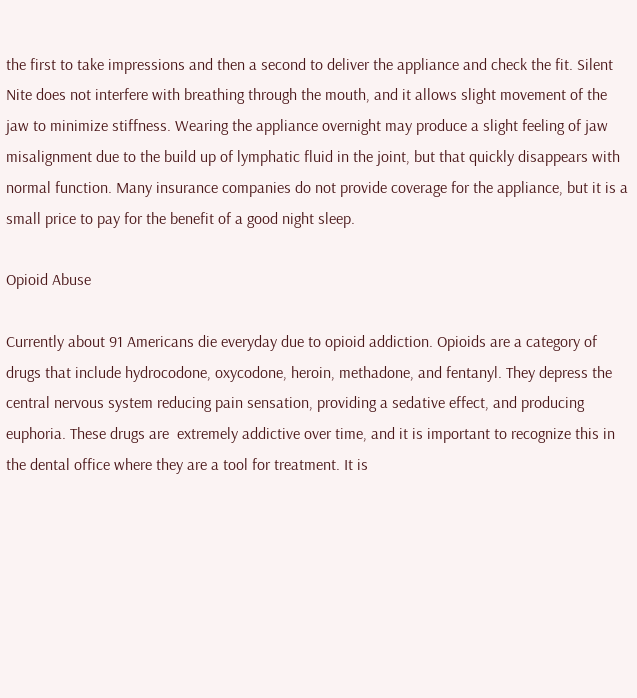the first to take impressions and then a second to deliver the appliance and check the fit. Silent Nite does not interfere with breathing through the mouth, and it allows slight movement of the jaw to minimize stiffness. Wearing the appliance overnight may produce a slight feeling of jaw misalignment due to the build up of lymphatic fluid in the joint, but that quickly disappears with normal function. Many insurance companies do not provide coverage for the appliance, but it is a small price to pay for the benefit of a good night sleep.

Opioid Abuse

Currently about 91 Americans die everyday due to opioid addiction. Opioids are a category of drugs that include hydrocodone, oxycodone, heroin, methadone, and fentanyl. They depress the central nervous system reducing pain sensation, providing a sedative effect, and producing euphoria. These drugs are  extremely addictive over time, and it is important to recognize this in the dental office where they are a tool for treatment. It is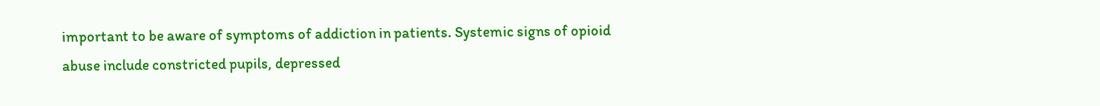important to be aware of symptoms of addiction in patients. Systemic signs of opioid abuse include constricted pupils, depressed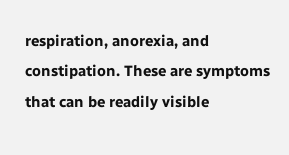respiration, anorexia, and constipation. These are symptoms that can be readily visible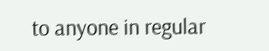to anyone in regular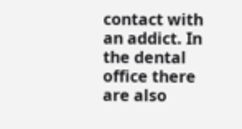contact with an addict. In the dental office there are also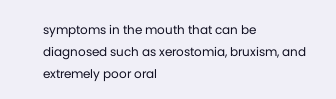symptoms in the mouth that can be diagnosed such as xerostomia, bruxism, and extremely poor oral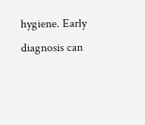hygiene. Early diagnosis can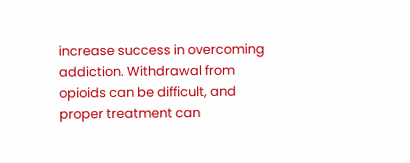increase success in overcoming addiction. Withdrawal from opioids can be difficult, and proper treatment can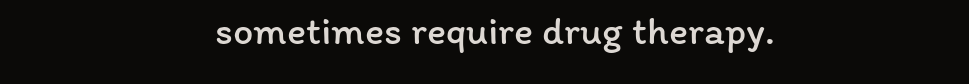sometimes require drug therapy.